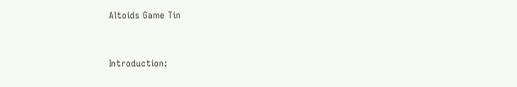Altoids Game Tin


Introduction: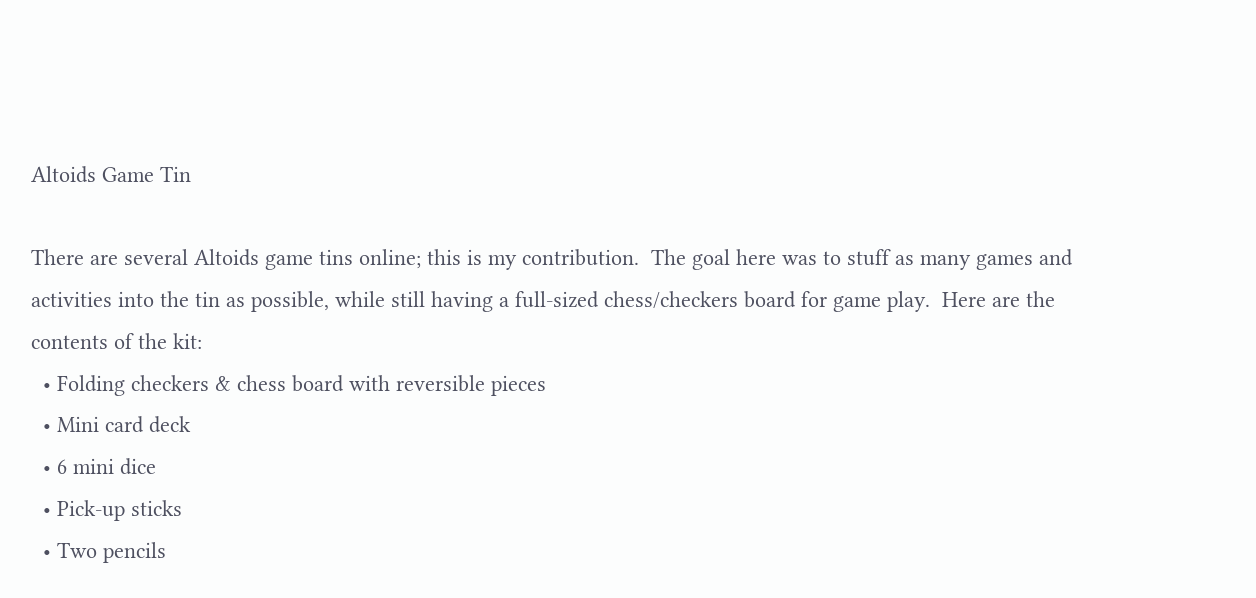Altoids Game Tin

There are several Altoids game tins online; this is my contribution.  The goal here was to stuff as many games and activities into the tin as possible, while still having a full-sized chess/checkers board for game play.  Here are the contents of the kit:
  • Folding checkers & chess board with reversible pieces
  • Mini card deck
  • 6 mini dice
  • Pick-up sticks
  • Two pencils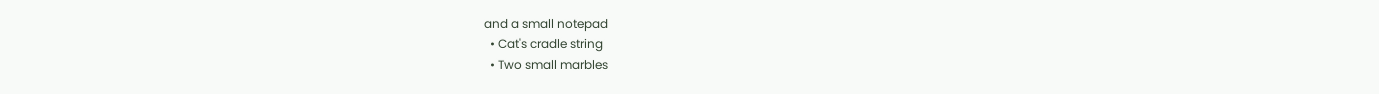and a small notepad
  • Cat's cradle string
  • Two small marbles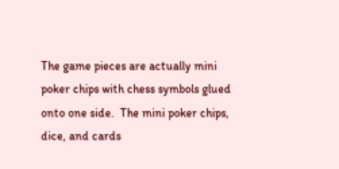The game pieces are actually mini poker chips with chess symbols glued onto one side.  The mini poker chips, dice, and cards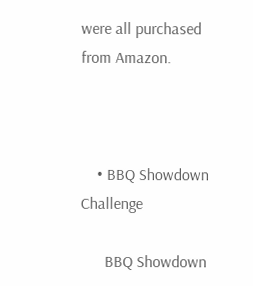were all purchased from Amazon.



    • BBQ Showdown Challenge

      BBQ Showdown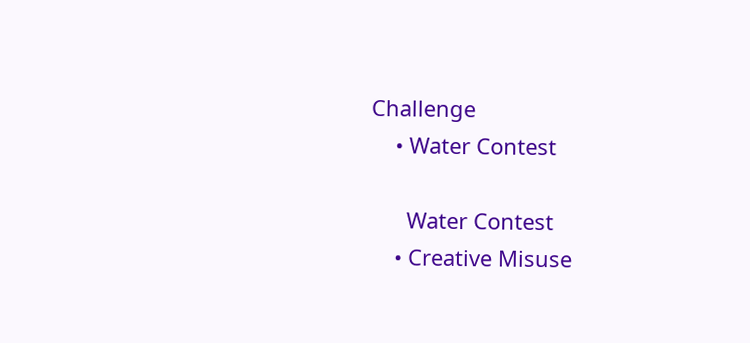Challenge
    • Water Contest

      Water Contest
    • Creative Misuse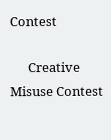Contest

      Creative Misuse Contest